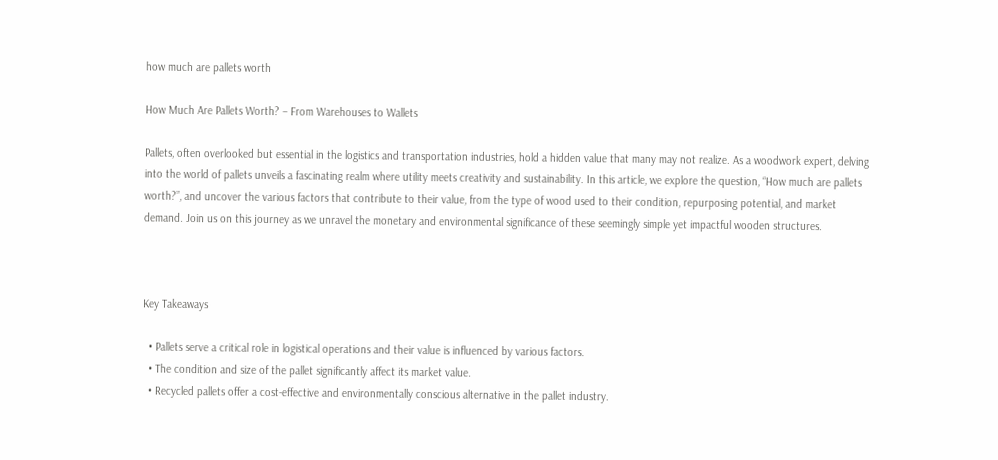how much are pallets worth

How Much Are Pallets Worth? – From Warehouses to Wallets

Pallets, often overlooked but essential in the logistics and transportation industries, hold a hidden value that many may not realize. As a woodwork expert, delving into the world of pallets unveils a fascinating realm where utility meets creativity and sustainability. In this article, we explore the question, “How much are pallets worth?”, and uncover the various factors that contribute to their value, from the type of wood used to their condition, repurposing potential, and market demand. Join us on this journey as we unravel the monetary and environmental significance of these seemingly simple yet impactful wooden structures.



Key Takeaways

  • Pallets serve a critical role in logistical operations and their value is influenced by various factors.
  • The condition and size of the pallet significantly affect its market value.
  • Recycled pallets offer a cost-effective and environmentally conscious alternative in the pallet industry.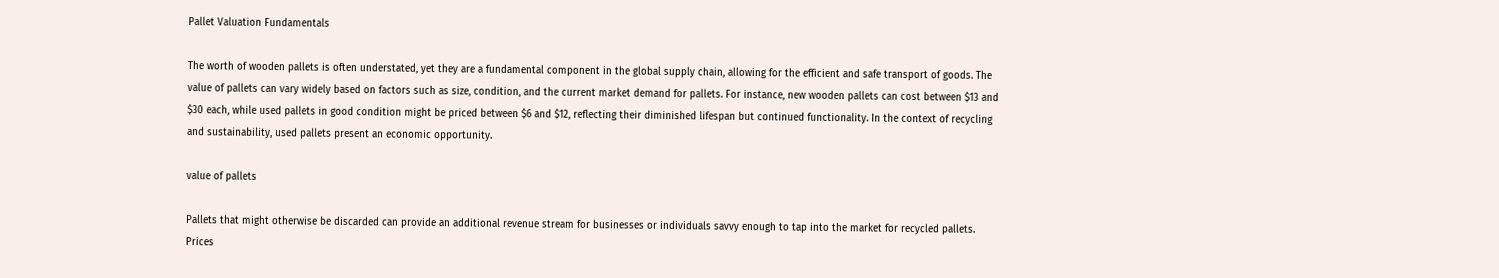Pallet Valuation Fundamentals

The worth of wooden pallets is often understated, yet they are a fundamental component in the global supply chain, allowing for the efficient and safe transport of goods. The value of pallets can vary widely based on factors such as size, condition, and the current market demand for pallets. For instance, new wooden pallets can cost between $13 and $30 each, while used pallets in good condition might be priced between $6 and $12, reflecting their diminished lifespan but continued functionality. In the context of recycling and sustainability, used pallets present an economic opportunity.

value of pallets

Pallets that might otherwise be discarded can provide an additional revenue stream for businesses or individuals savvy enough to tap into the market for recycled pallets. Prices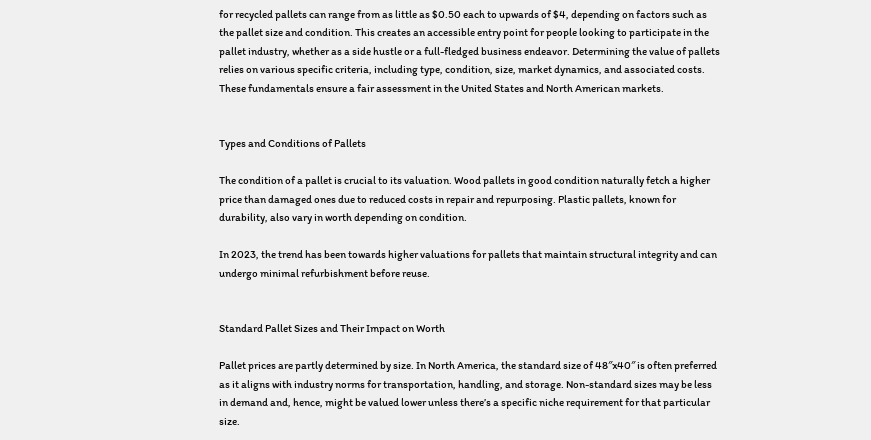for recycled pallets can range from as little as $0.50 each to upwards of $4, depending on factors such as the pallet size and condition. This creates an accessible entry point for people looking to participate in the pallet industry, whether as a side hustle or a full-fledged business endeavor. Determining the value of pallets relies on various specific criteria, including type, condition, size, market dynamics, and associated costs. These fundamentals ensure a fair assessment in the United States and North American markets.


Types and Conditions of Pallets

The condition of a pallet is crucial to its valuation. Wood pallets in good condition naturally fetch a higher price than damaged ones due to reduced costs in repair and repurposing. Plastic pallets, known for durability, also vary in worth depending on condition.

In 2023, the trend has been towards higher valuations for pallets that maintain structural integrity and can undergo minimal refurbishment before reuse.


Standard Pallet Sizes and Their Impact on Worth

Pallet prices are partly determined by size. In North America, the standard size of 48″x40″ is often preferred as it aligns with industry norms for transportation, handling, and storage. Non-standard sizes may be less in demand and, hence, might be valued lower unless there’s a specific niche requirement for that particular size.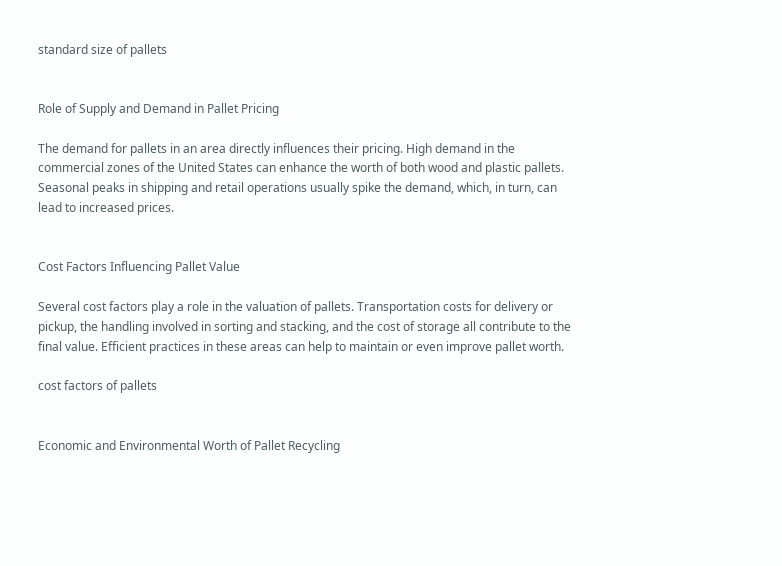standard size of pallets


Role of Supply and Demand in Pallet Pricing

The demand for pallets in an area directly influences their pricing. High demand in the commercial zones of the United States can enhance the worth of both wood and plastic pallets. Seasonal peaks in shipping and retail operations usually spike the demand, which, in turn, can lead to increased prices.


Cost Factors Influencing Pallet Value

Several cost factors play a role in the valuation of pallets. Transportation costs for delivery or pickup, the handling involved in sorting and stacking, and the cost of storage all contribute to the final value. Efficient practices in these areas can help to maintain or even improve pallet worth.

cost factors of pallets


Economic and Environmental Worth of Pallet Recycling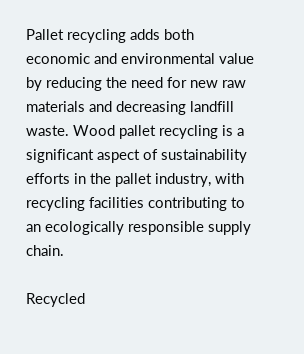Pallet recycling adds both economic and environmental value by reducing the need for new raw materials and decreasing landfill waste. Wood pallet recycling is a significant aspect of sustainability efforts in the pallet industry, with recycling facilities contributing to an ecologically responsible supply chain.

Recycled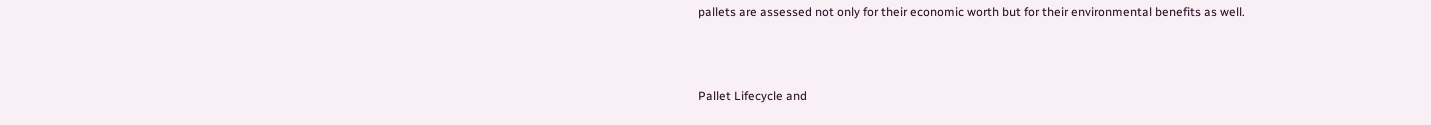pallets are assessed not only for their economic worth but for their environmental benefits as well.



Pallet Lifecycle and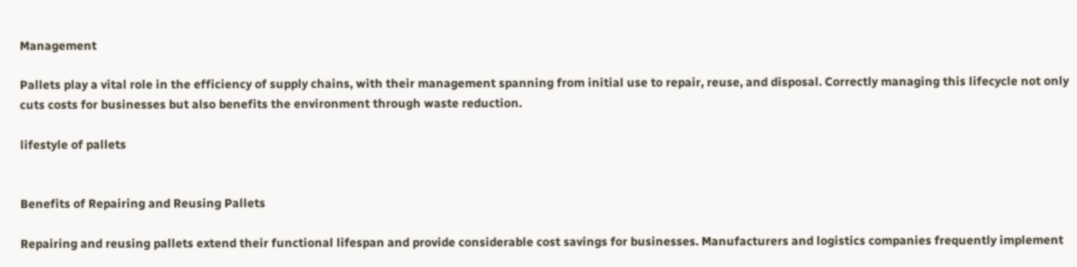Management

Pallets play a vital role in the efficiency of supply chains, with their management spanning from initial use to repair, reuse, and disposal. Correctly managing this lifecycle not only cuts costs for businesses but also benefits the environment through waste reduction.

lifestyle of pallets


Benefits of Repairing and Reusing Pallets

Repairing and reusing pallets extend their functional lifespan and provide considerable cost savings for businesses. Manufacturers and logistics companies frequently implement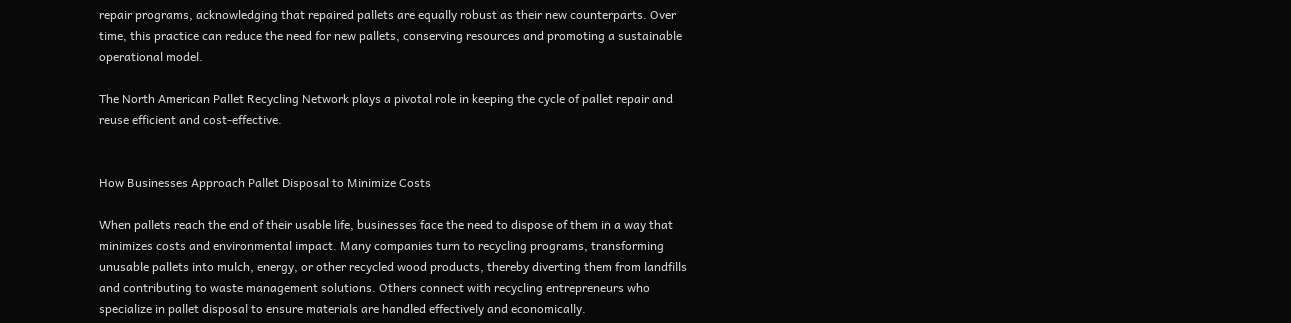repair programs, acknowledging that repaired pallets are equally robust as their new counterparts. Over time, this practice can reduce the need for new pallets, conserving resources and promoting a sustainable operational model.

The North American Pallet Recycling Network plays a pivotal role in keeping the cycle of pallet repair and reuse efficient and cost-effective.


How Businesses Approach Pallet Disposal to Minimize Costs

When pallets reach the end of their usable life, businesses face the need to dispose of them in a way that minimizes costs and environmental impact. Many companies turn to recycling programs, transforming unusable pallets into mulch, energy, or other recycled wood products, thereby diverting them from landfills and contributing to waste management solutions. Others connect with recycling entrepreneurs who specialize in pallet disposal to ensure materials are handled effectively and economically.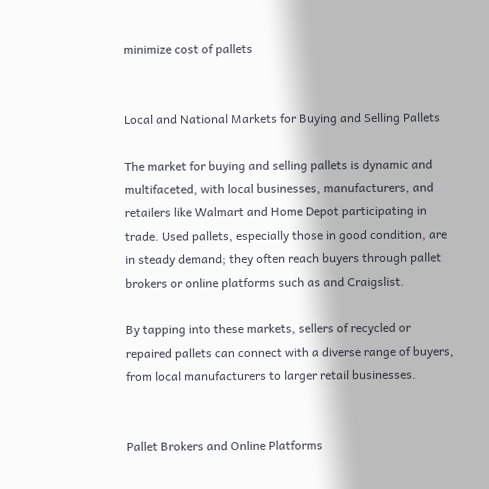minimize cost of pallets


Local and National Markets for Buying and Selling Pallets

The market for buying and selling pallets is dynamic and multifaceted, with local businesses, manufacturers, and retailers like Walmart and Home Depot participating in trade. Used pallets, especially those in good condition, are in steady demand; they often reach buyers through pallet brokers or online platforms such as and Craigslist.

By tapping into these markets, sellers of recycled or repaired pallets can connect with a diverse range of buyers, from local manufacturers to larger retail businesses.


Pallet Brokers and Online Platforms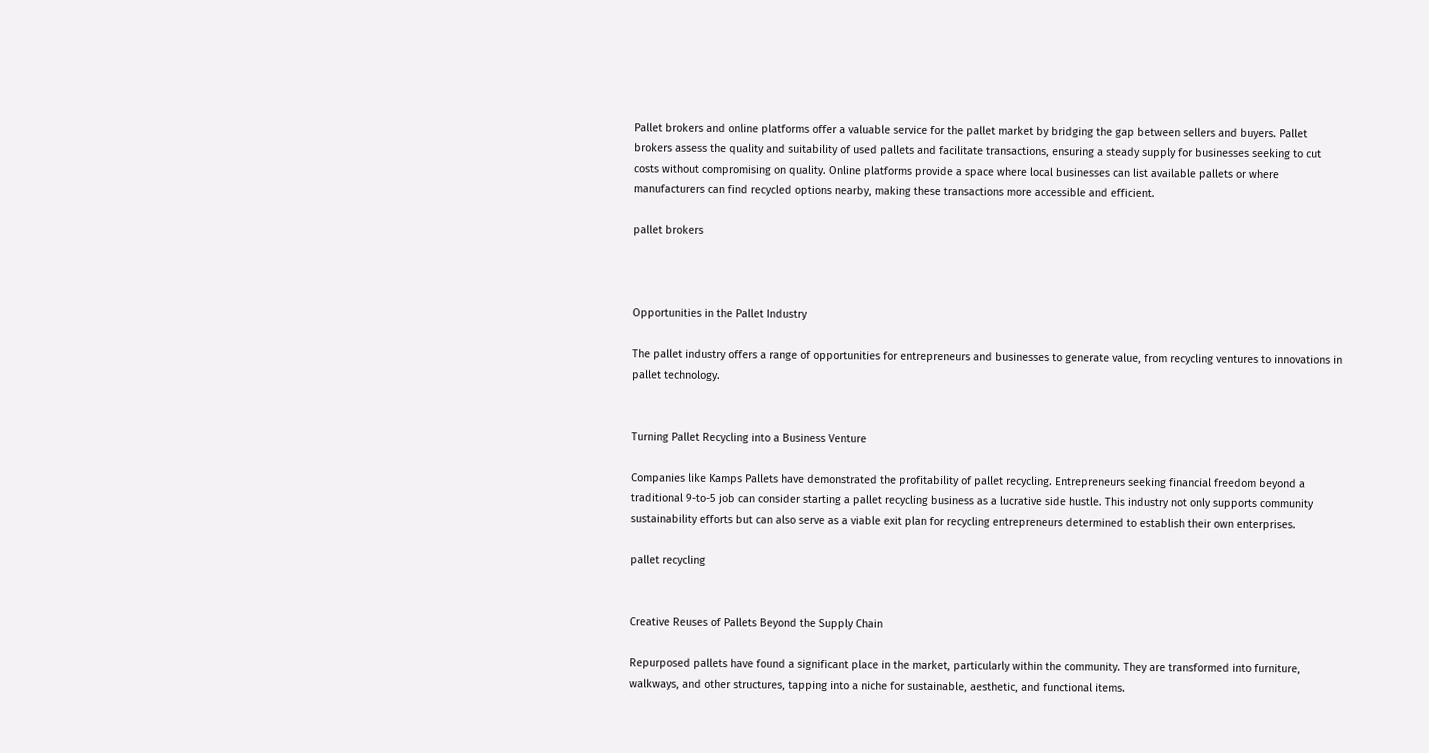Pallet brokers and online platforms offer a valuable service for the pallet market by bridging the gap between sellers and buyers. Pallet brokers assess the quality and suitability of used pallets and facilitate transactions, ensuring a steady supply for businesses seeking to cut costs without compromising on quality. Online platforms provide a space where local businesses can list available pallets or where manufacturers can find recycled options nearby, making these transactions more accessible and efficient.

pallet brokers



Opportunities in the Pallet Industry

The pallet industry offers a range of opportunities for entrepreneurs and businesses to generate value, from recycling ventures to innovations in pallet technology.


Turning Pallet Recycling into a Business Venture

Companies like Kamps Pallets have demonstrated the profitability of pallet recycling. Entrepreneurs seeking financial freedom beyond a traditional 9-to-5 job can consider starting a pallet recycling business as a lucrative side hustle. This industry not only supports community sustainability efforts but can also serve as a viable exit plan for recycling entrepreneurs determined to establish their own enterprises.

pallet recycling


Creative Reuses of Pallets Beyond the Supply Chain

Repurposed pallets have found a significant place in the market, particularly within the community. They are transformed into furniture, walkways, and other structures, tapping into a niche for sustainable, aesthetic, and functional items.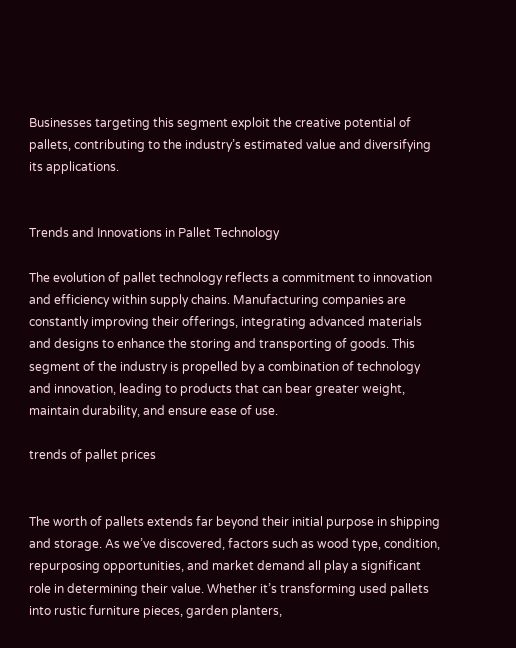Businesses targeting this segment exploit the creative potential of pallets, contributing to the industry’s estimated value and diversifying its applications.


Trends and Innovations in Pallet Technology

The evolution of pallet technology reflects a commitment to innovation and efficiency within supply chains. Manufacturing companies are constantly improving their offerings, integrating advanced materials and designs to enhance the storing and transporting of goods. This segment of the industry is propelled by a combination of technology and innovation, leading to products that can bear greater weight, maintain durability, and ensure ease of use.

trends of pallet prices


The worth of pallets extends far beyond their initial purpose in shipping and storage. As we’ve discovered, factors such as wood type, condition, repurposing opportunities, and market demand all play a significant role in determining their value. Whether it’s transforming used pallets into rustic furniture pieces, garden planters,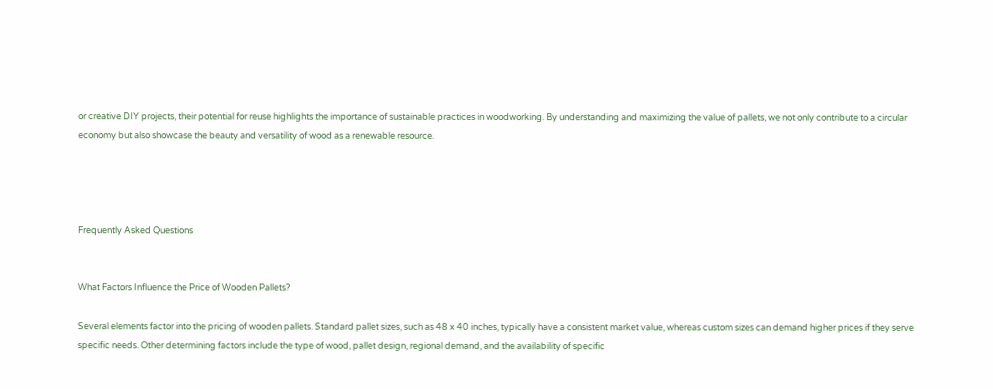or creative DIY projects, their potential for reuse highlights the importance of sustainable practices in woodworking. By understanding and maximizing the value of pallets, we not only contribute to a circular economy but also showcase the beauty and versatility of wood as a renewable resource.




Frequently Asked Questions


What Factors Influence the Price of Wooden Pallets?

Several elements factor into the pricing of wooden pallets. Standard pallet sizes, such as 48 x 40 inches, typically have a consistent market value, whereas custom sizes can demand higher prices if they serve specific needs. Other determining factors include the type of wood, pallet design, regional demand, and the availability of specific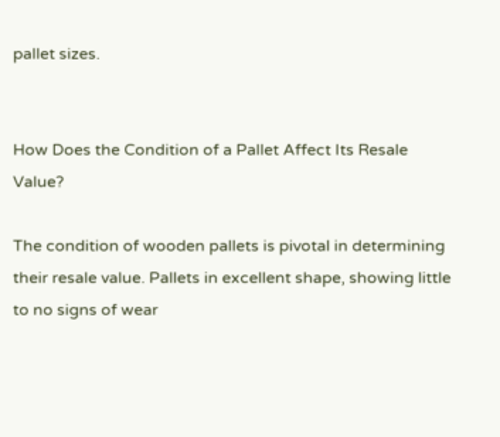pallet sizes.


How Does the Condition of a Pallet Affect Its Resale Value?

The condition of wooden pallets is pivotal in determining their resale value. Pallets in excellent shape, showing little to no signs of wear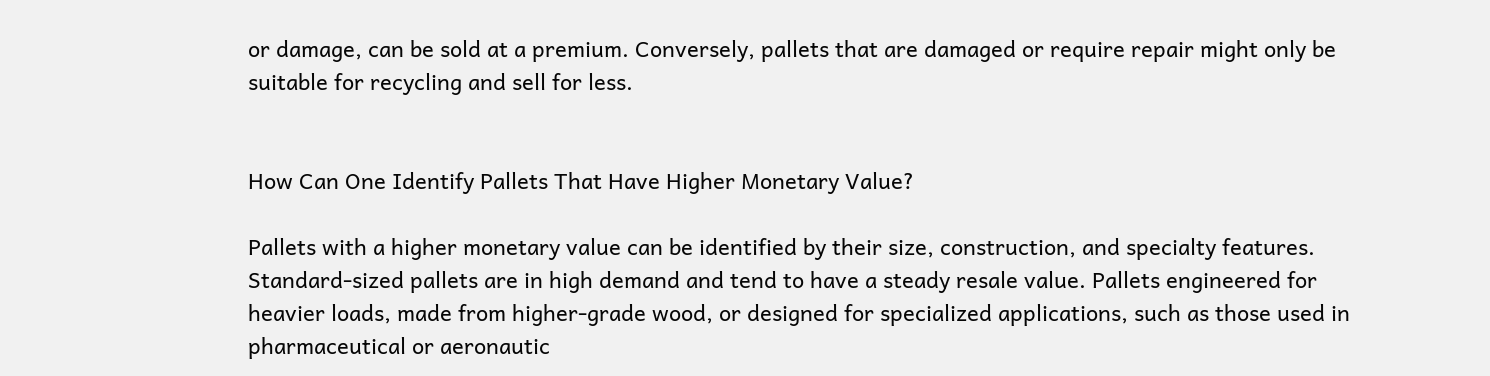or damage, can be sold at a premium. Conversely, pallets that are damaged or require repair might only be suitable for recycling and sell for less.


How Can One Identify Pallets That Have Higher Monetary Value?

Pallets with a higher monetary value can be identified by their size, construction, and specialty features. Standard-sized pallets are in high demand and tend to have a steady resale value. Pallets engineered for heavier loads, made from higher-grade wood, or designed for specialized applications, such as those used in pharmaceutical or aeronautic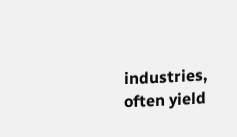industries, often yield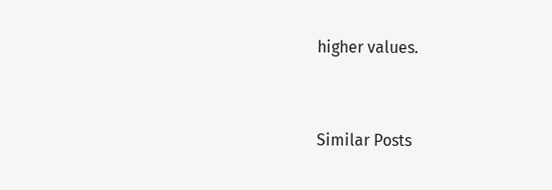higher values.


Similar Posts